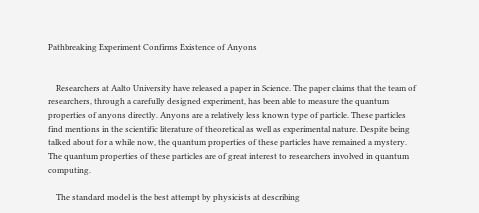Pathbreaking Experiment Confirms Existence of Anyons


    Researchers at Aalto University have released a paper in Science. The paper claims that the team of researchers, through a carefully designed experiment, has been able to measure the quantum properties of anyons directly. Anyons are a relatively less known type of particle. These particles find mentions in the scientific literature of theoretical as well as experimental nature. Despite being talked about for a while now, the quantum properties of these particles have remained a mystery. The quantum properties of these particles are of great interest to researchers involved in quantum computing.

    The standard model is the best attempt by physicists at describing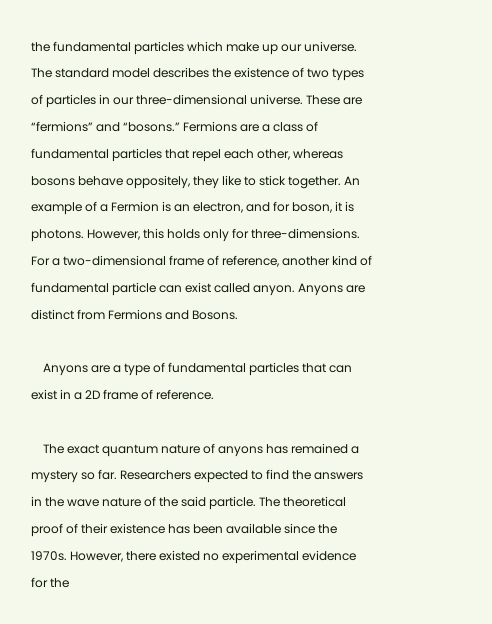the fundamental particles which make up our universe. The standard model describes the existence of two types of particles in our three-dimensional universe. These are “fermions” and “bosons.” Fermions are a class of fundamental particles that repel each other, whereas bosons behave oppositely, they like to stick together. An example of a Fermion is an electron, and for boson, it is photons. However, this holds only for three-dimensions. For a two-dimensional frame of reference, another kind of fundamental particle can exist called anyon. Anyons are distinct from Fermions and Bosons.

    Anyons are a type of fundamental particles that can exist in a 2D frame of reference.

    The exact quantum nature of anyons has remained a mystery so far. Researchers expected to find the answers in the wave nature of the said particle. The theoretical proof of their existence has been available since the 1970s. However, there existed no experimental evidence for the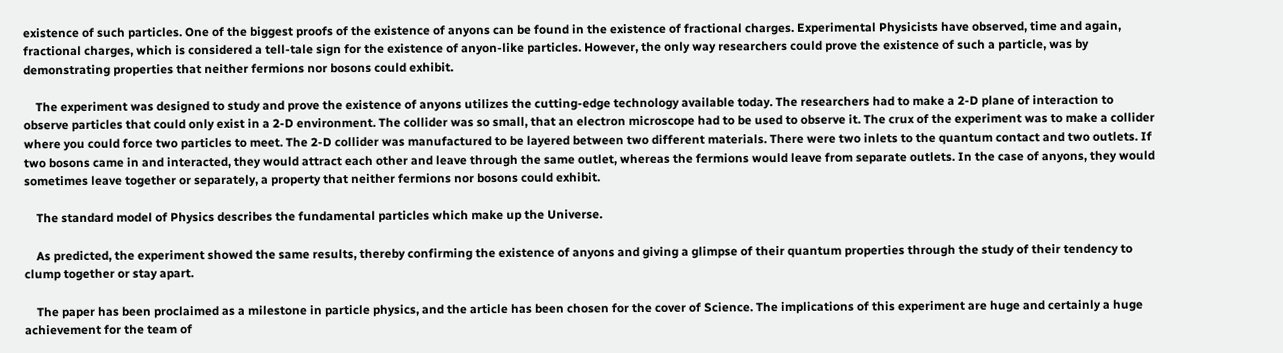existence of such particles. One of the biggest proofs of the existence of anyons can be found in the existence of fractional charges. Experimental Physicists have observed, time and again, fractional charges, which is considered a tell-tale sign for the existence of anyon-like particles. However, the only way researchers could prove the existence of such a particle, was by demonstrating properties that neither fermions nor bosons could exhibit.

    The experiment was designed to study and prove the existence of anyons utilizes the cutting-edge technology available today. The researchers had to make a 2-D plane of interaction to observe particles that could only exist in a 2-D environment. The collider was so small, that an electron microscope had to be used to observe it. The crux of the experiment was to make a collider where you could force two particles to meet. The 2-D collider was manufactured to be layered between two different materials. There were two inlets to the quantum contact and two outlets. If two bosons came in and interacted, they would attract each other and leave through the same outlet, whereas the fermions would leave from separate outlets. In the case of anyons, they would sometimes leave together or separately, a property that neither fermions nor bosons could exhibit.

    The standard model of Physics describes the fundamental particles which make up the Universe.

    As predicted, the experiment showed the same results, thereby confirming the existence of anyons and giving a glimpse of their quantum properties through the study of their tendency to clump together or stay apart.

    The paper has been proclaimed as a milestone in particle physics, and the article has been chosen for the cover of Science. The implications of this experiment are huge and certainly a huge achievement for the team of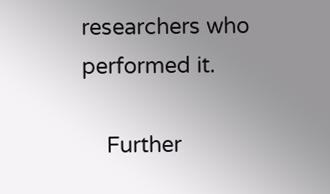researchers who performed it.

    Further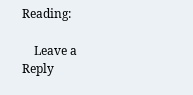Reading:

    Leave a Reply